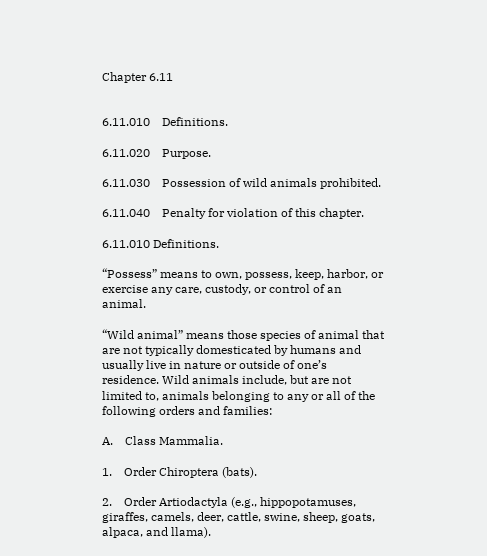Chapter 6.11


6.11.010    Definitions.

6.11.020    Purpose.

6.11.030    Possession of wild animals prohibited.

6.11.040    Penalty for violation of this chapter.

6.11.010 Definitions.

“Possess” means to own, possess, keep, harbor, or exercise any care, custody, or control of an animal.

“Wild animal” means those species of animal that are not typically domesticated by humans and usually live in nature or outside of one’s residence. Wild animals include, but are not limited to, animals belonging to any or all of the following orders and families:

A.    Class Mammalia.

1.    Order Chiroptera (bats).

2.    Order Artiodactyla (e.g., hippopotamuses, giraffes, camels, deer, cattle, swine, sheep, goats, alpaca, and llama).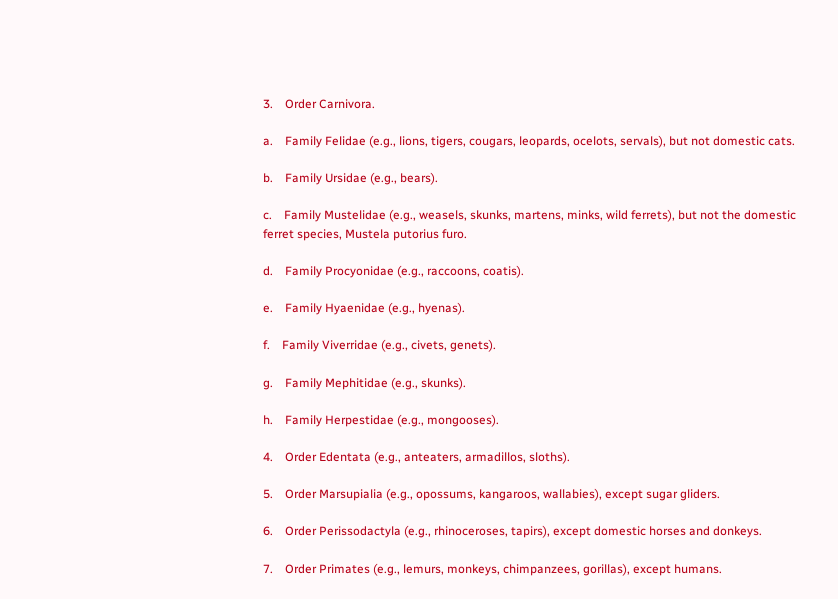3.    Order Carnivora.

a.    Family Felidae (e.g., lions, tigers, cougars, leopards, ocelots, servals), but not domestic cats.

b.    Family Ursidae (e.g., bears).

c.    Family Mustelidae (e.g., weasels, skunks, martens, minks, wild ferrets), but not the domestic ferret species, Mustela putorius furo.

d.    Family Procyonidae (e.g., raccoons, coatis).

e.    Family Hyaenidae (e.g., hyenas).

f.    Family Viverridae (e.g., civets, genets).

g.    Family Mephitidae (e.g., skunks).

h.    Family Herpestidae (e.g., mongooses).

4.    Order Edentata (e.g., anteaters, armadillos, sloths).

5.    Order Marsupialia (e.g., opossums, kangaroos, wallabies), except sugar gliders.

6.    Order Perissodactyla (e.g., rhinoceroses, tapirs), except domestic horses and donkeys.

7.    Order Primates (e.g., lemurs, monkeys, chimpanzees, gorillas), except humans.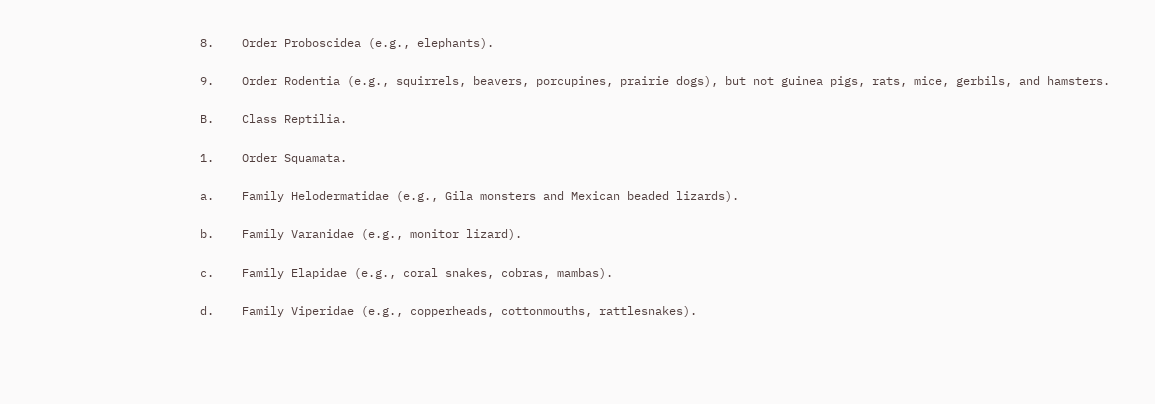8.    Order Proboscidea (e.g., elephants).

9.    Order Rodentia (e.g., squirrels, beavers, porcupines, prairie dogs), but not guinea pigs, rats, mice, gerbils, and hamsters.

B.    Class Reptilia.

1.    Order Squamata.

a.    Family Helodermatidae (e.g., Gila monsters and Mexican beaded lizards).

b.    Family Varanidae (e.g., monitor lizard).

c.    Family Elapidae (e.g., coral snakes, cobras, mambas).

d.    Family Viperidae (e.g., copperheads, cottonmouths, rattlesnakes).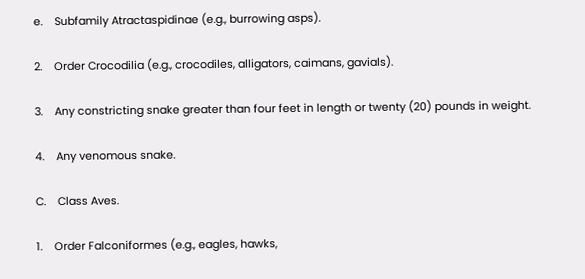e.    Subfamily Atractaspidinae (e.g., burrowing asps).

2.    Order Crocodilia (e.g., crocodiles, alligators, caimans, gavials).

3.    Any constricting snake greater than four feet in length or twenty (20) pounds in weight.

4.    Any venomous snake.

C.    Class Aves.

1.    Order Falconiformes (e.g., eagles, hawks,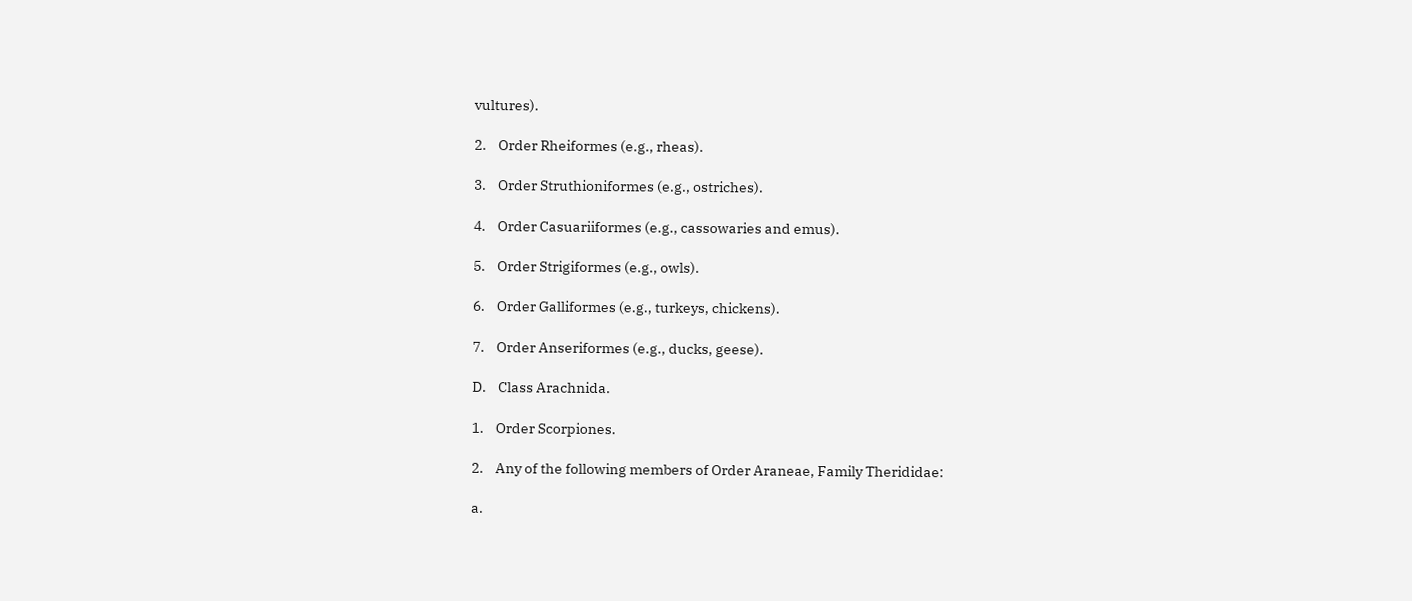vultures).

2.    Order Rheiformes (e.g., rheas).

3.    Order Struthioniformes (e.g., ostriches).

4.    Order Casuariiformes (e.g., cassowaries and emus).

5.    Order Strigiformes (e.g., owls).

6.    Order Galliformes (e.g., turkeys, chickens).

7.    Order Anseriformes (e.g., ducks, geese).

D.    Class Arachnida.

1.    Order Scorpiones.

2.    Any of the following members of Order Araneae, Family Therididae:

a.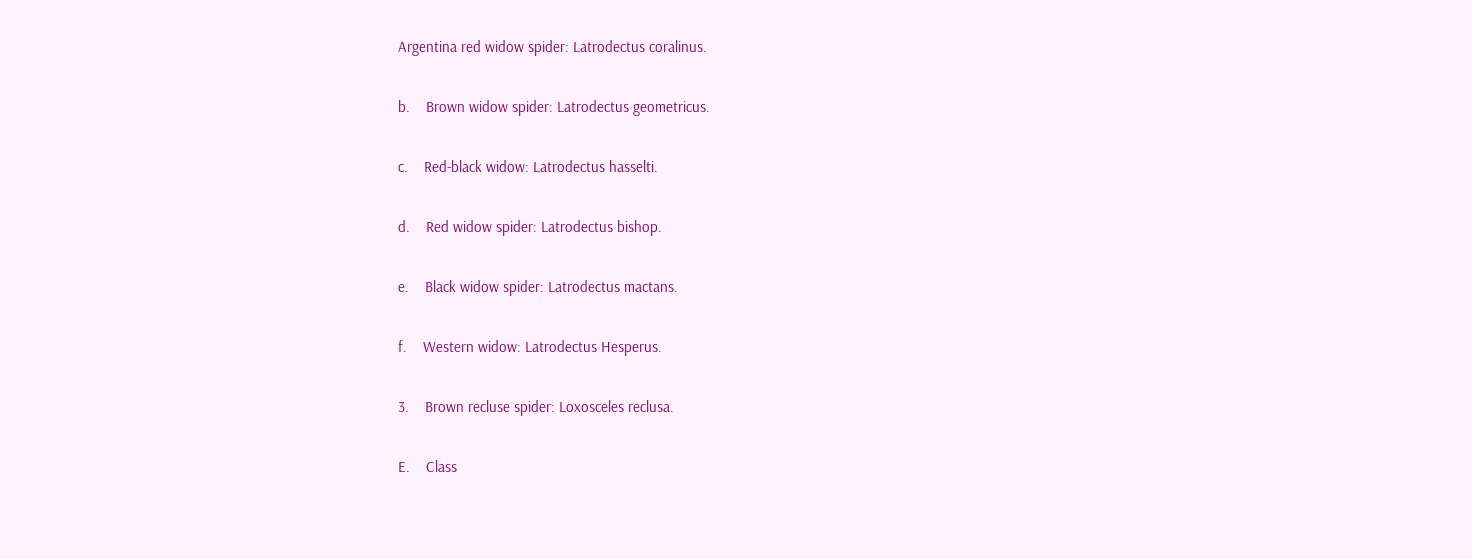Argentina red widow spider: Latrodectus coralinus.

b.    Brown widow spider: Latrodectus geometricus.

c.    Red-black widow: Latrodectus hasselti.

d.    Red widow spider: Latrodectus bishop.

e.    Black widow spider: Latrodectus mactans.

f.    Western widow: Latrodectus Hesperus.

3.    Brown recluse spider: Loxosceles reclusa.

E.    Class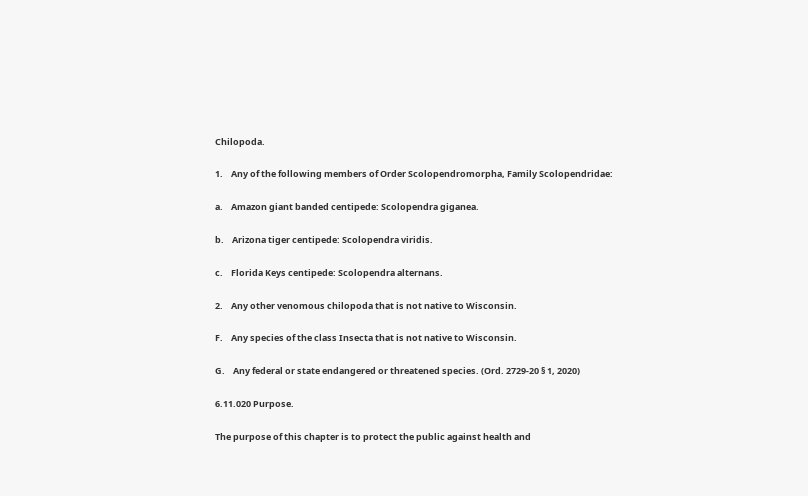Chilopoda.

1.    Any of the following members of Order Scolopendromorpha, Family Scolopendridae:

a.    Amazon giant banded centipede: Scolopendra giganea.

b.    Arizona tiger centipede: Scolopendra viridis.

c.    Florida Keys centipede: Scolopendra alternans.

2.    Any other venomous chilopoda that is not native to Wisconsin.

F.    Any species of the class Insecta that is not native to Wisconsin.

G.    Any federal or state endangered or threatened species. (Ord. 2729-20 § 1, 2020)

6.11.020 Purpose.

The purpose of this chapter is to protect the public against health and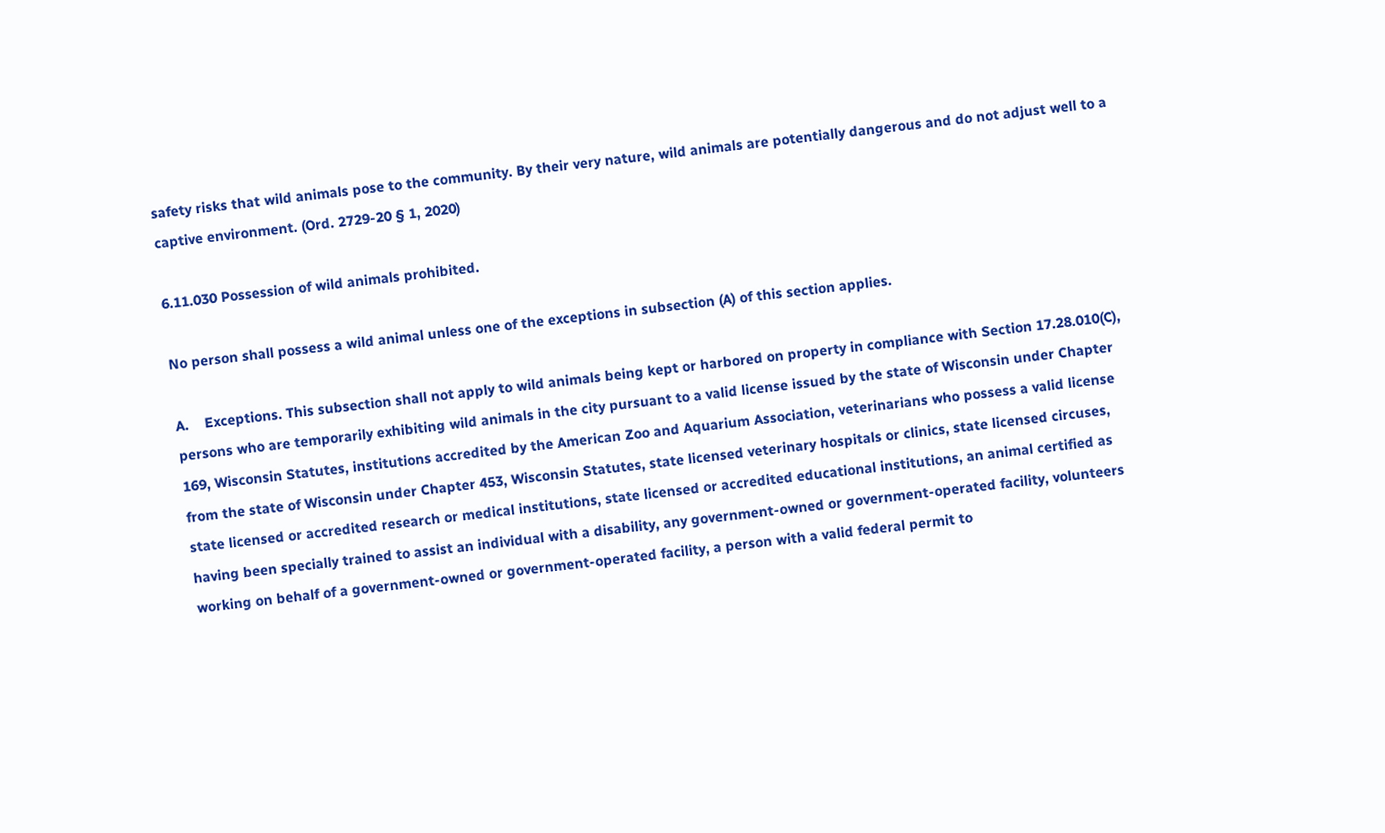safety risks that wild animals pose to the community. By their very nature, wild animals are potentially dangerous and do not adjust well to a captive environment. (Ord. 2729-20 § 1, 2020)

6.11.030 Possession of wild animals prohibited.

No person shall possess a wild animal unless one of the exceptions in subsection (A) of this section applies.

A.    Exceptions. This subsection shall not apply to wild animals being kept or harbored on property in compliance with Section 17.28.010(C), persons who are temporarily exhibiting wild animals in the city pursuant to a valid license issued by the state of Wisconsin under Chapter 169, Wisconsin Statutes, institutions accredited by the American Zoo and Aquarium Association, veterinarians who possess a valid license from the state of Wisconsin under Chapter 453, Wisconsin Statutes, state licensed veterinary hospitals or clinics, state licensed circuses, state licensed or accredited research or medical institutions, state licensed or accredited educational institutions, an animal certified as having been specially trained to assist an individual with a disability, any government-owned or government-operated facility, volunteers working on behalf of a government-owned or government-operated facility, a person with a valid federal permit to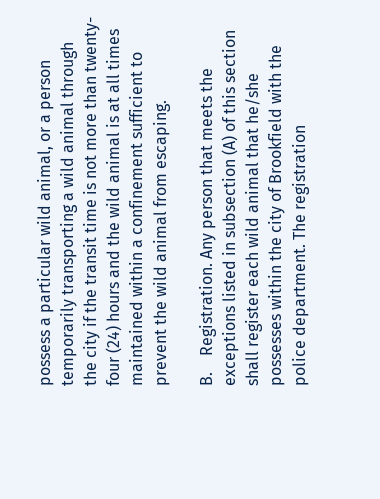possess a particular wild animal, or a person temporarily transporting a wild animal through the city if the transit time is not more than twenty-four (24) hours and the wild animal is at all times maintained within a confinement sufficient to prevent the wild animal from escaping.

B.    Registration. Any person that meets the exceptions listed in subsection (A) of this section shall register each wild animal that he/she possesses within the city of Brookfield with the police department. The registration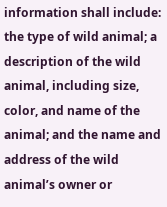information shall include: the type of wild animal; a description of the wild animal, including size, color, and name of the animal; and the name and address of the wild animal’s owner or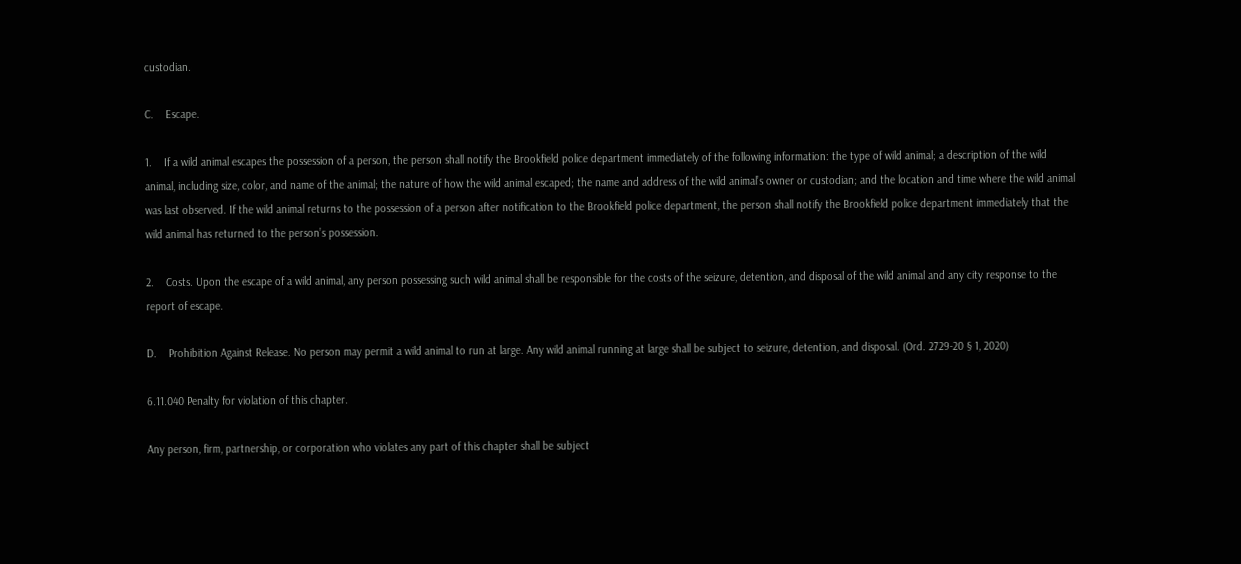custodian.

C.    Escape.

1.    If a wild animal escapes the possession of a person, the person shall notify the Brookfield police department immediately of the following information: the type of wild animal; a description of the wild animal, including size, color, and name of the animal; the nature of how the wild animal escaped; the name and address of the wild animal’s owner or custodian; and the location and time where the wild animal was last observed. If the wild animal returns to the possession of a person after notification to the Brookfield police department, the person shall notify the Brookfield police department immediately that the wild animal has returned to the person’s possession.

2.    Costs. Upon the escape of a wild animal, any person possessing such wild animal shall be responsible for the costs of the seizure, detention, and disposal of the wild animal and any city response to the report of escape.

D.    Prohibition Against Release. No person may permit a wild animal to run at large. Any wild animal running at large shall be subject to seizure, detention, and disposal. (Ord. 2729-20 § 1, 2020)

6.11.040 Penalty for violation of this chapter.

Any person, firm, partnership, or corporation who violates any part of this chapter shall be subject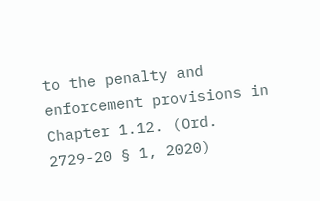to the penalty and enforcement provisions in Chapter 1.12. (Ord. 2729-20 § 1, 2020)